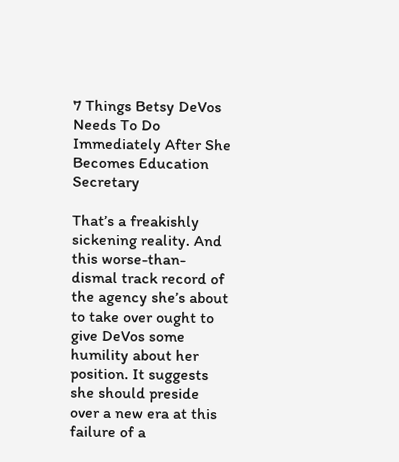7 Things Betsy DeVos Needs To Do Immediately After She Becomes Education Secretary

That’s a freakishly sickening reality. And this worse-than-dismal track record of the agency she’s about to take over ought to give DeVos some humility about her position. It suggests she should preside over a new era at this failure of a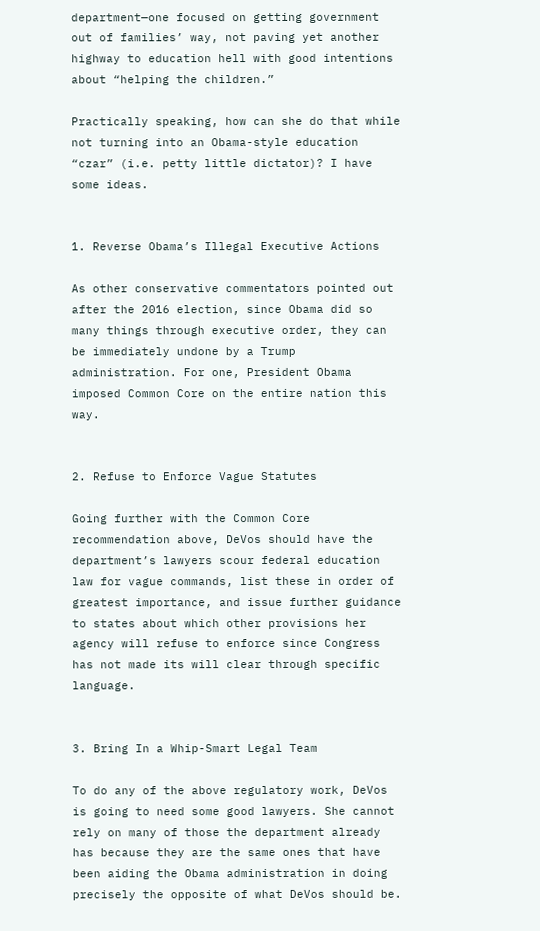department—one focused on getting government out of families’ way, not paving yet another highway to education hell with good intentions about “helping the children.”

Practically speaking, how can she do that while not turning into an Obama-style education “czar” (i.e. petty little dictator)? I have some ideas.


1. Reverse Obama’s Illegal Executive Actions

As other conservative commentators pointed out after the 2016 election, since Obama did so many things through executive order, they can be immediately undone by a Trump administration. For one, President Obama imposed Common Core on the entire nation this way.


2. Refuse to Enforce Vague Statutes

Going further with the Common Core recommendation above, DeVos should have the department’s lawyers scour federal education law for vague commands, list these in order of greatest importance, and issue further guidance to states about which other provisions her agency will refuse to enforce since Congress has not made its will clear through specific language.


3. Bring In a Whip-Smart Legal Team

To do any of the above regulatory work, DeVos is going to need some good lawyers. She cannot rely on many of those the department already has because they are the same ones that have been aiding the Obama administration in doing precisely the opposite of what DeVos should be.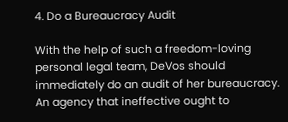4. Do a Bureaucracy Audit

With the help of such a freedom-loving personal legal team, DeVos should immediately do an audit of her bureaucracy. An agency that ineffective ought to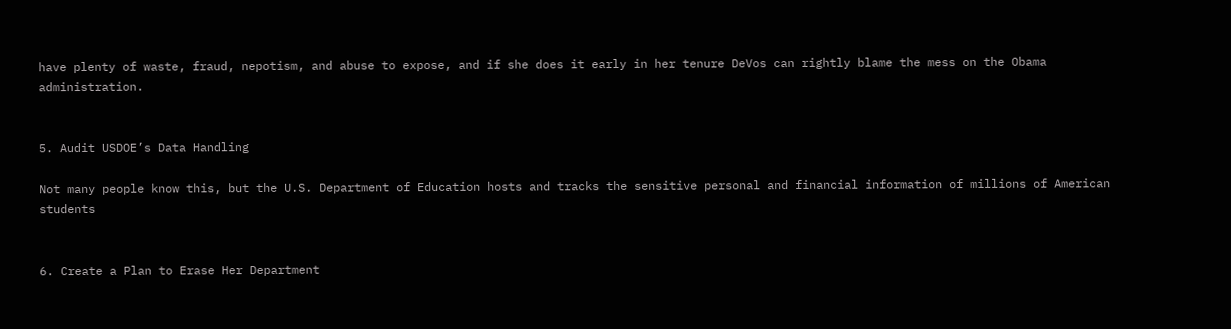have plenty of waste, fraud, nepotism, and abuse to expose, and if she does it early in her tenure DeVos can rightly blame the mess on the Obama administration.


5. Audit USDOE’s Data Handling

Not many people know this, but the U.S. Department of Education hosts and tracks the sensitive personal and financial information of millions of American students


6. Create a Plan to Erase Her Department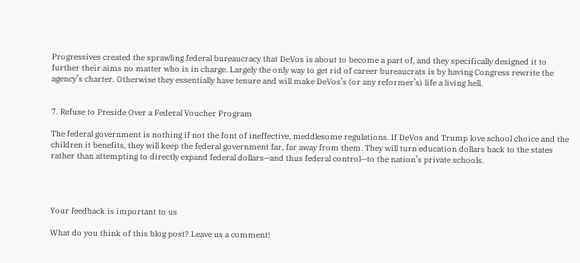Progressives created the sprawling federal bureaucracy that DeVos is about to become a part of, and they specifically designed it to further their aims no matter who is in charge. Largely the only way to get rid of career bureaucrats is by having Congress rewrite the agency’s charter. Otherwise they essentially have tenure and will make DeVos’s (or any reformer’s) life a living hell.


7. Refuse to Preside Over a Federal Voucher Program

The federal government is nothing if not the font of ineffective, meddlesome regulations. If DeVos and Trump love school choice and the children it benefits, they will keep the federal government far, far away from them. They will turn education dollars back to the states rather than attempting to directly expand federal dollars—and thus federal control—to the nation’s private schools.




Your feedback is important to us

What do you think of this blog post? Leave us a comment!